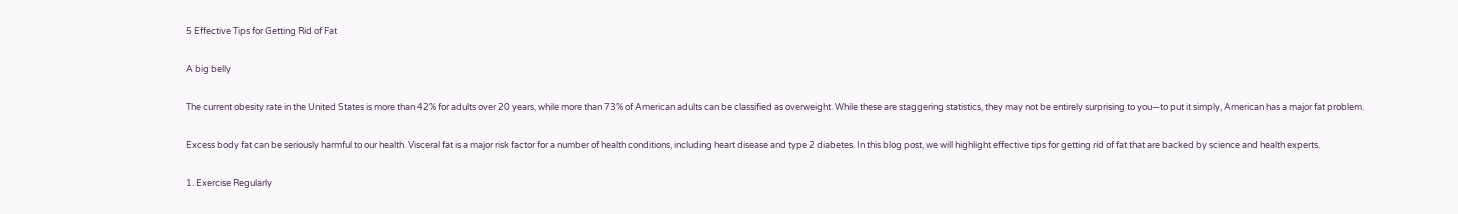5 Effective Tips for Getting Rid of Fat

A big belly

The current obesity rate in the United States is more than 42% for adults over 20 years, while more than 73% of American adults can be classified as overweight. While these are staggering statistics, they may not be entirely surprising to you—to put it simply, American has a major fat problem.

Excess body fat can be seriously harmful to our health. Visceral fat is a major risk factor for a number of health conditions, including heart disease and type 2 diabetes. In this blog post, we will highlight effective tips for getting rid of fat that are backed by science and health experts.

1. Exercise Regularly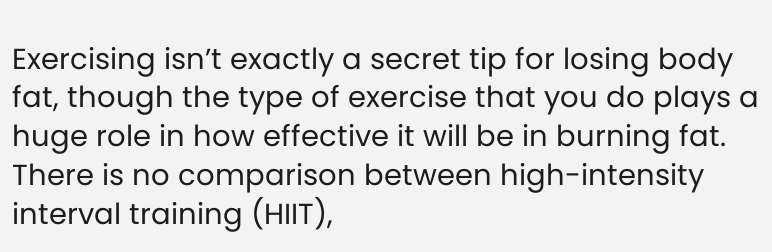Exercising isn’t exactly a secret tip for losing body fat, though the type of exercise that you do plays a huge role in how effective it will be in burning fat. There is no comparison between high-intensity interval training (HIIT),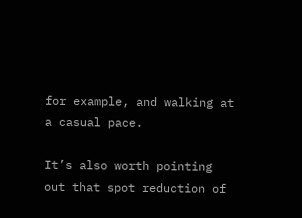for example, and walking at a casual pace.

It’s also worth pointing out that spot reduction of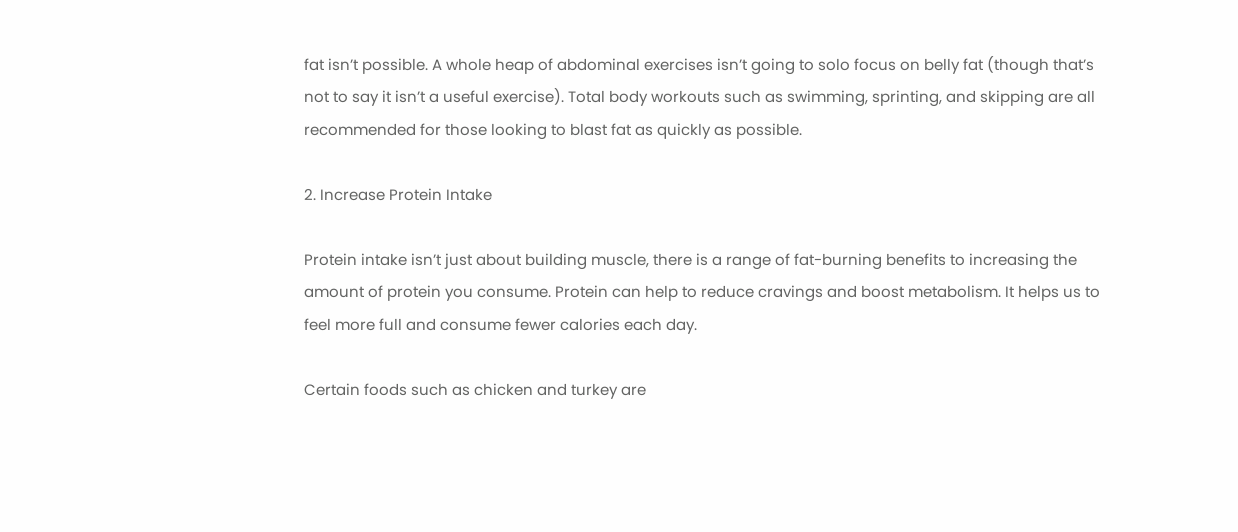fat isn’t possible. A whole heap of abdominal exercises isn’t going to solo focus on belly fat (though that’s not to say it isn’t a useful exercise). Total body workouts such as swimming, sprinting, and skipping are all recommended for those looking to blast fat as quickly as possible.

2. Increase Protein Intake

Protein intake isn’t just about building muscle, there is a range of fat-burning benefits to increasing the amount of protein you consume. Protein can help to reduce cravings and boost metabolism. It helps us to feel more full and consume fewer calories each day.

Certain foods such as chicken and turkey are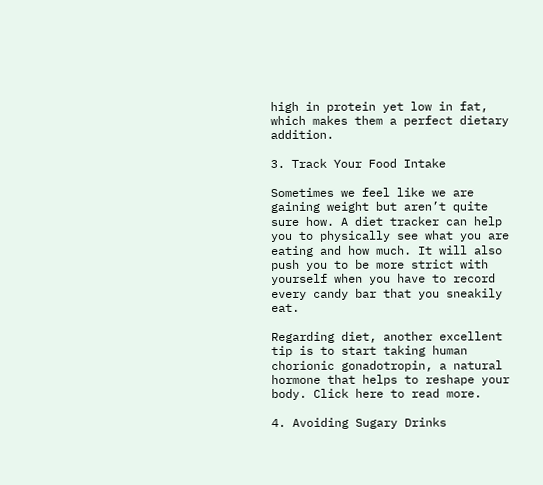high in protein yet low in fat, which makes them a perfect dietary addition.

3. Track Your Food Intake

Sometimes we feel like we are gaining weight but aren’t quite sure how. A diet tracker can help you to physically see what you are eating and how much. It will also push you to be more strict with yourself when you have to record every candy bar that you sneakily eat.

Regarding diet, another excellent tip is to start taking human chorionic gonadotropin, a natural hormone that helps to reshape your body. Click here to read more.

4. Avoiding Sugary Drinks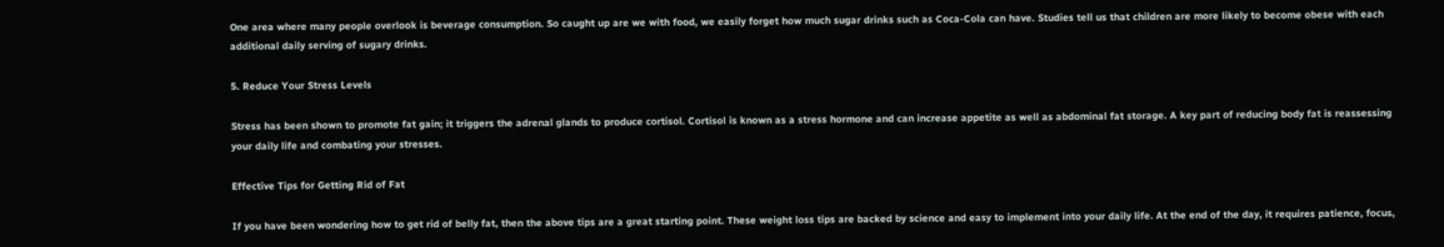One area where many people overlook is beverage consumption. So caught up are we with food, we easily forget how much sugar drinks such as Coca-Cola can have. Studies tell us that children are more likely to become obese with each additional daily serving of sugary drinks.

5. Reduce Your Stress Levels

Stress has been shown to promote fat gain; it triggers the adrenal glands to produce cortisol. Cortisol is known as a stress hormone and can increase appetite as well as abdominal fat storage. A key part of reducing body fat is reassessing your daily life and combating your stresses.

Effective Tips for Getting Rid of Fat

If you have been wondering how to get rid of belly fat, then the above tips are a great starting point. These weight loss tips are backed by science and easy to implement into your daily life. At the end of the day, it requires patience, focus,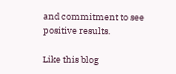and commitment to see positive results.

Like this blog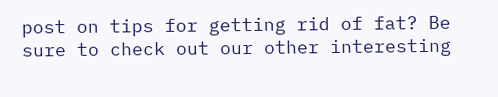post on tips for getting rid of fat? Be sure to check out our other interesting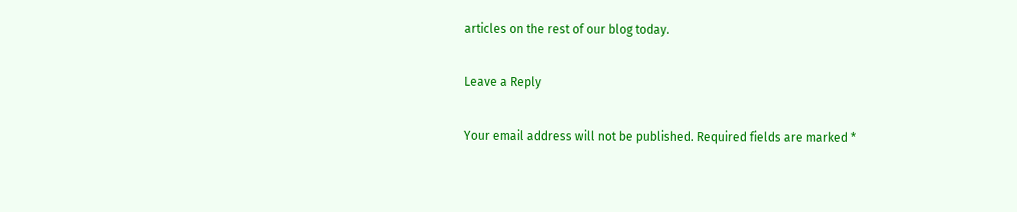articles on the rest of our blog today.

Leave a Reply

Your email address will not be published. Required fields are marked *